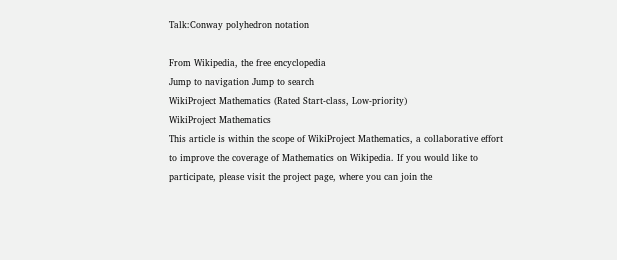Talk:Conway polyhedron notation

From Wikipedia, the free encyclopedia
Jump to navigation Jump to search
WikiProject Mathematics (Rated Start-class, Low-priority)
WikiProject Mathematics
This article is within the scope of WikiProject Mathematics, a collaborative effort to improve the coverage of Mathematics on Wikipedia. If you would like to participate, please visit the project page, where you can join the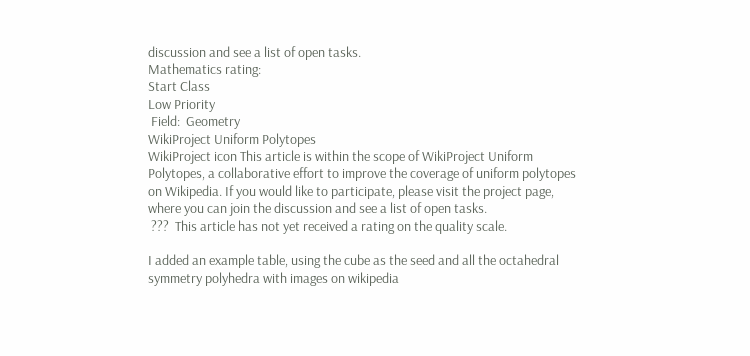discussion and see a list of open tasks.
Mathematics rating:
Start Class
Low Priority
 Field:  Geometry
WikiProject Uniform Polytopes
WikiProject icon This article is within the scope of WikiProject Uniform Polytopes, a collaborative effort to improve the coverage of uniform polytopes on Wikipedia. If you would like to participate, please visit the project page, where you can join the discussion and see a list of open tasks.
 ???  This article has not yet received a rating on the quality scale.

I added an example table, using the cube as the seed and all the octahedral symmetry polyhedra with images on wikipedia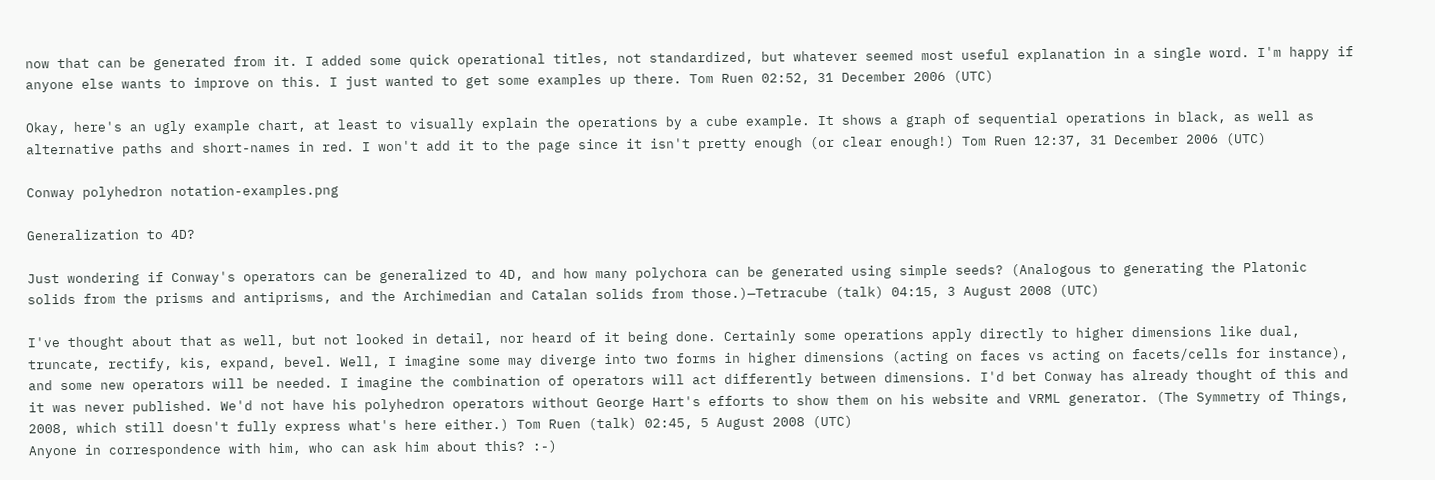now that can be generated from it. I added some quick operational titles, not standardized, but whatever seemed most useful explanation in a single word. I'm happy if anyone else wants to improve on this. I just wanted to get some examples up there. Tom Ruen 02:52, 31 December 2006 (UTC)

Okay, here's an ugly example chart, at least to visually explain the operations by a cube example. It shows a graph of sequential operations in black, as well as alternative paths and short-names in red. I won't add it to the page since it isn't pretty enough (or clear enough!) Tom Ruen 12:37, 31 December 2006 (UTC)

Conway polyhedron notation-examples.png

Generalization to 4D?

Just wondering if Conway's operators can be generalized to 4D, and how many polychora can be generated using simple seeds? (Analogous to generating the Platonic solids from the prisms and antiprisms, and the Archimedian and Catalan solids from those.)—Tetracube (talk) 04:15, 3 August 2008 (UTC)

I've thought about that as well, but not looked in detail, nor heard of it being done. Certainly some operations apply directly to higher dimensions like dual, truncate, rectify, kis, expand, bevel. Well, I imagine some may diverge into two forms in higher dimensions (acting on faces vs acting on facets/cells for instance), and some new operators will be needed. I imagine the combination of operators will act differently between dimensions. I'd bet Conway has already thought of this and it was never published. We'd not have his polyhedron operators without George Hart's efforts to show them on his website and VRML generator. (The Symmetry of Things, 2008, which still doesn't fully express what's here either.) Tom Ruen (talk) 02:45, 5 August 2008 (UTC)
Anyone in correspondence with him, who can ask him about this? :-)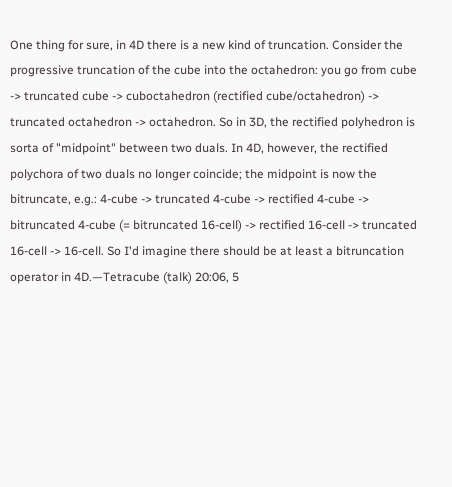One thing for sure, in 4D there is a new kind of truncation. Consider the progressive truncation of the cube into the octahedron: you go from cube -> truncated cube -> cuboctahedron (rectified cube/octahedron) -> truncated octahedron -> octahedron. So in 3D, the rectified polyhedron is sorta of "midpoint" between two duals. In 4D, however, the rectified polychora of two duals no longer coincide; the midpoint is now the bitruncate, e.g.: 4-cube -> truncated 4-cube -> rectified 4-cube -> bitruncated 4-cube (= bitruncated 16-cell) -> rectified 16-cell -> truncated 16-cell -> 16-cell. So I'd imagine there should be at least a bitruncation operator in 4D.—Tetracube (talk) 20:06, 5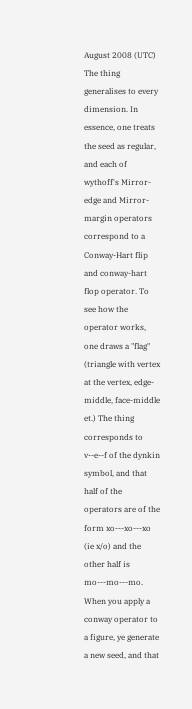August 2008 (UTC)
The thing generalises to every dimension. In essence, one treats the seed as regular, and each of wythoff's Mirror-edge and Mirror-margin operators correspond to a Conway-Hart flip and conway-hart flop operator. To see how the operator works, one draws a "flag" (triangle with vertex at the vertex, edge-middle, face-middle et.) The thing corresponds to v--e--f of the dynkin symbol, and that half of the operators are of the form xo---xo---xo (ie x/o) and the other half is mo---mo---mo.
When you apply a conway operator to a figure, ye generate a new seed, and that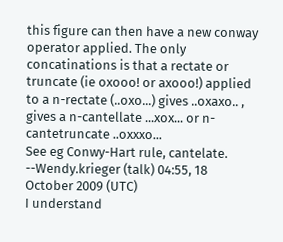this figure can then have a new conway operator applied. The only concatinations is that a rectate or truncate (ie oxooo! or axooo!) applied to a n-rectate (..oxo...) gives ..oxaxo.. , gives a n-cantellate ...xox... or n-cantetruncate ..oxxxo...
See eg Conwy-Hart rule, cantelate. --Wendy.krieger (talk) 04:55, 18 October 2009 (UTC)
I understand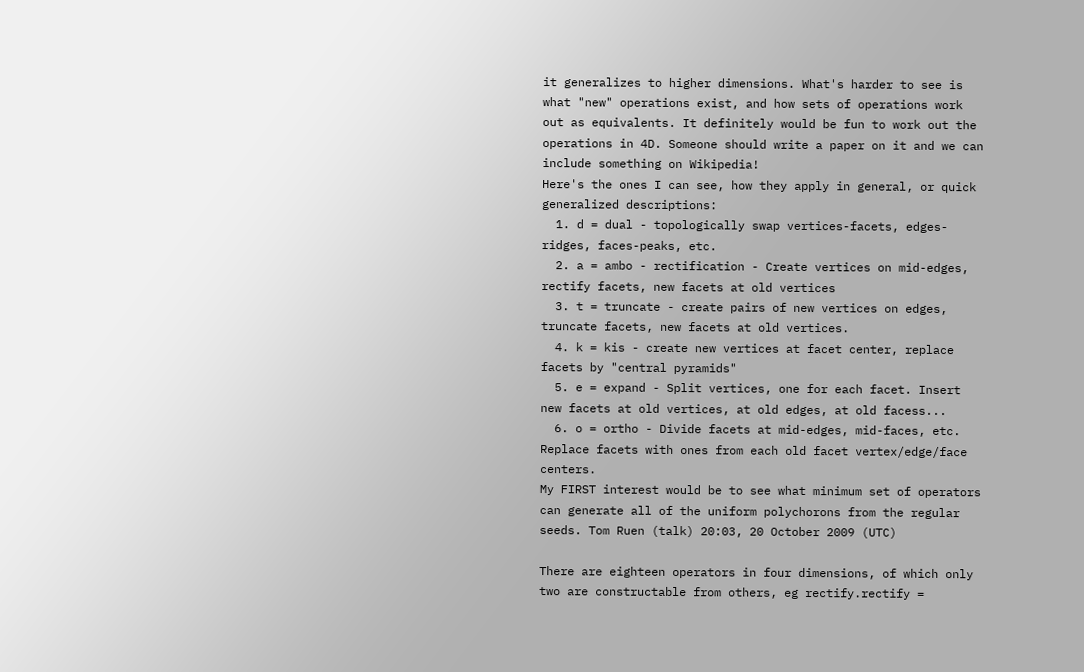it generalizes to higher dimensions. What's harder to see is what "new" operations exist, and how sets of operations work out as equivalents. It definitely would be fun to work out the operations in 4D. Someone should write a paper on it and we can include something on Wikipedia!
Here's the ones I can see, how they apply in general, or quick generalized descriptions:
  1. d = dual - topologically swap vertices-facets, edges-ridges, faces-peaks, etc.
  2. a = ambo - rectification - Create vertices on mid-edges, rectify facets, new facets at old vertices
  3. t = truncate - create pairs of new vertices on edges, truncate facets, new facets at old vertices.
  4. k = kis - create new vertices at facet center, replace facets by "central pyramids"
  5. e = expand - Split vertices, one for each facet. Insert new facets at old vertices, at old edges, at old facess...
  6. o = ortho - Divide facets at mid-edges, mid-faces, etc. Replace facets with ones from each old facet vertex/edge/face centers.
My FIRST interest would be to see what minimum set of operators can generate all of the uniform polychorons from the regular seeds. Tom Ruen (talk) 20:03, 20 October 2009 (UTC)

There are eighteen operators in four dimensions, of which only two are constructable from others, eg rectify.rectify =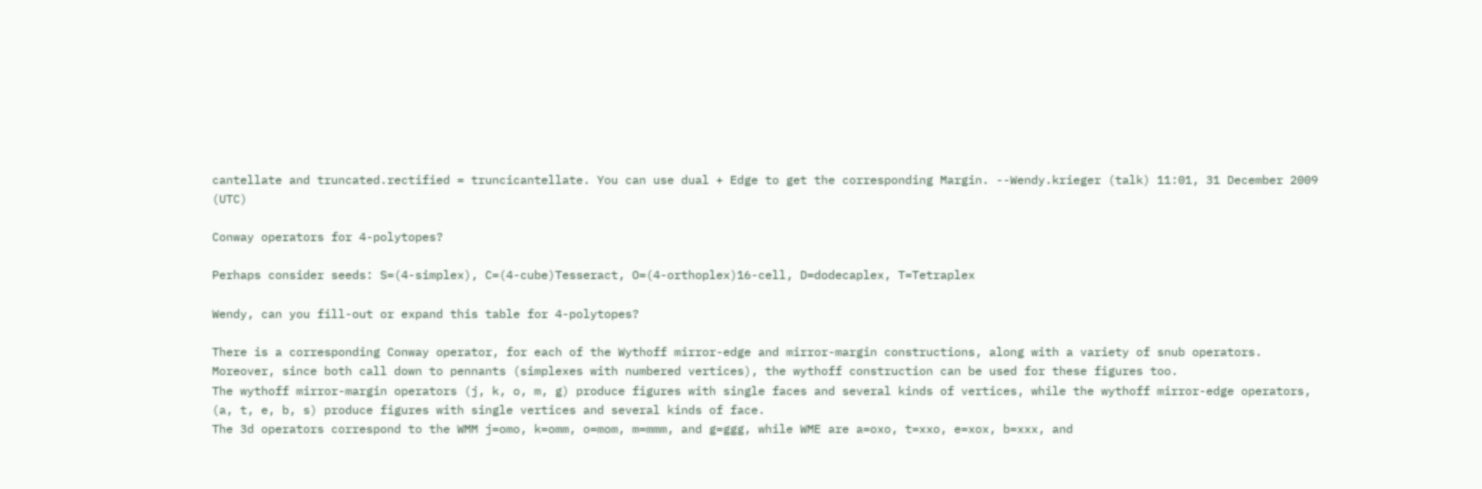cantellate and truncated.rectified = truncicantellate. You can use dual + Edge to get the corresponding Margin. --Wendy.krieger (talk) 11:01, 31 December 2009 (UTC)

Conway operators for 4-polytopes?

Perhaps consider seeds: S=(4-simplex), C=(4-cube)Tesseract, O=(4-orthoplex)16-cell, D=dodecaplex, T=Tetraplex

Wendy, can you fill-out or expand this table for 4-polytopes?

There is a corresponding Conway operator, for each of the Wythoff mirror-edge and mirror-margin constructions, along with a variety of snub operators. Moreover, since both call down to pennants (simplexes with numbered vertices), the wythoff construction can be used for these figures too.
The wythoff mirror-margin operators (j, k, o, m, g) produce figures with single faces and several kinds of vertices, while the wythoff mirror-edge operators, (a, t, e, b, s) produce figures with single vertices and several kinds of face.
The 3d operators correspond to the WMM j=omo, k=omm, o=mom, m=mmm, and g=ggg, while WME are a=oxo, t=xxo, e=xox, b=xxx, and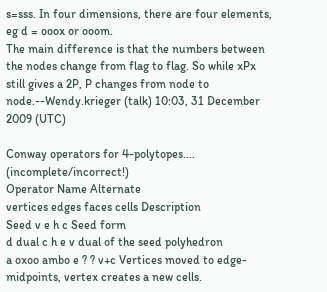s=sss. In four dimensions, there are four elements, eg d = ooox or ooom.
The main difference is that the numbers between the nodes change from flag to flag. So while xPx still gives a 2P, P changes from node to node.--Wendy.krieger (talk) 10:03, 31 December 2009 (UTC)

Conway operators for 4-polytopes.... (incomplete/incorrect!)
Operator Name Alternate
vertices edges faces cells Description
Seed v e h c Seed form
d dual c h e v dual of the seed polyhedron
a oxoo ambo e ? ? v+c Vertices moved to edge-midpoints, vertex creates a new cells.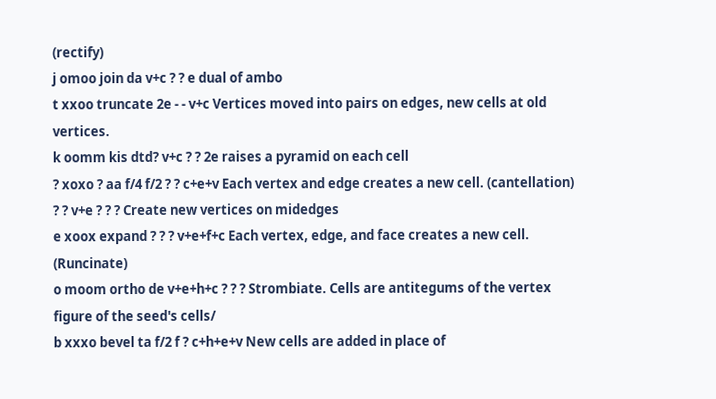(rectify)
j omoo join da v+c ? ? e dual of ambo
t xxoo truncate 2e - - v+c Vertices moved into pairs on edges, new cells at old vertices.
k oomm kis dtd? v+c ? ? 2e raises a pyramid on each cell
? xoxo ? aa f/4 f/2 ? ? c+e+v Each vertex and edge creates a new cell. (cantellation)
? ? v+e ? ? ? Create new vertices on midedges
e xoox expand ? ? ? v+e+f+c Each vertex, edge, and face creates a new cell. (Runcinate)
o moom ortho de v+e+h+c ? ? ? Strombiate. Cells are antitegums of the vertex figure of the seed's cells/
b xxxo bevel ta f/2 f ? c+h+e+v New cells are added in place of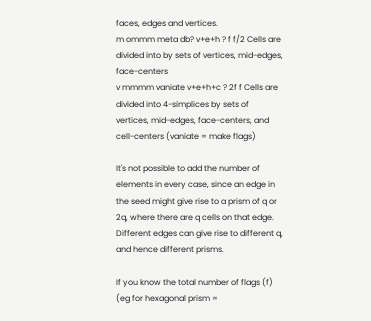faces, edges and vertices.
m ommm meta db? v+e+h ? f f/2 Cells are divided into by sets of vertices, mid-edges, face-centers
v mmmm vaniate v+e+h+c ? 2f f Cells are divided into 4-simplices by sets of vertices, mid-edges, face-centers, and cell-centers (vaniate = make flags)

It's not possible to add the number of elements in every case, since an edge in the seed might give rise to a prism of q or 2q, where there are q cells on that edge. Different edges can give rise to different q, and hence different prisms.

If you know the total number of flags (f) (eg for hexagonal prism =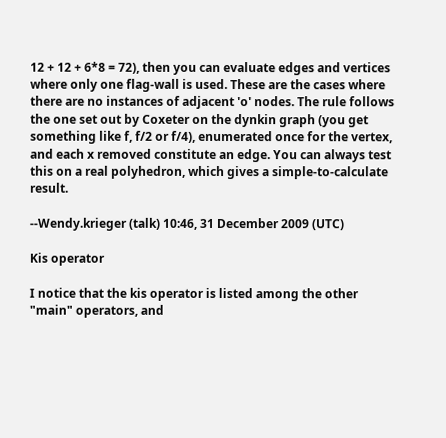12 + 12 + 6*8 = 72), then you can evaluate edges and vertices where only one flag-wall is used. These are the cases where there are no instances of adjacent 'o' nodes. The rule follows the one set out by Coxeter on the dynkin graph (you get something like f, f/2 or f/4), enumerated once for the vertex, and each x removed constitute an edge. You can always test this on a real polyhedron, which gives a simple-to-calculate result.

--Wendy.krieger (talk) 10:46, 31 December 2009 (UTC)

Kis operator

I notice that the kis operator is listed among the other "main" operators, and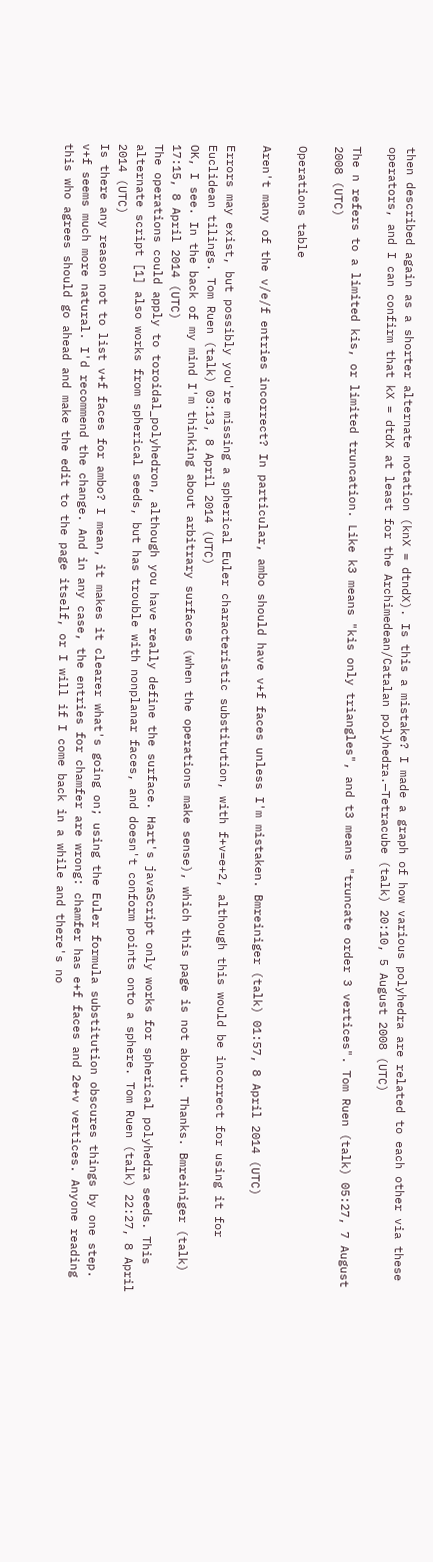then described again as a shorter alternate notation (knX = dtndX). Is this a mistake? I made a graph of how various polyhedra are related to each other via these operators, and I can confirm that kX = dtdX at least for the Archimedean/Catalan polyhedra.—Tetracube (talk) 20:10, 5 August 2008 (UTC)

The n refers to a limited kis, or limited truncation. Like k3 means "kis only triangles", and t3 means "truncate order 3 vertices". Tom Ruen (talk) 05:27, 7 August 2008 (UTC)

Operations table

Aren't many of the v/e/f entries incorrect? In particular, ambo should have v+f faces unless I'm mistaken. Bmreiniger (talk) 01:57, 8 April 2014 (UTC)

Errors may exist, but possibly you're missing a spherical Euler characteristic substitution, with f+v=e+2, although this would be incorrect for using it for Euclidean tilings. Tom Ruen (talk) 03:13, 8 April 2014 (UTC)
OK, I see. In the back of my mind I'm thinking about arbitrary surfaces (when the operations make sense), which this page is not about. Thanks. Bmreiniger (talk) 17:15, 8 April 2014 (UTC)
The operations could apply to toroidal_polyhedron, although you have really define the surface. Hart's javaScript only works for spherical polyhedra seeds. This alternate script [1] also works from spherical seeds, but has trouble with nonplanar faces, and doesn't conform points onto a sphere. Tom Ruen (talk) 22:27, 8 April 2014 (UTC)
Is there any reason not to list v+f faces for ambo? I mean, it makes it clearer what's going on; using the Euler formula substitution obscures things by one step. v+f seems much more natural. I'd recommend the change. And in any case, the entries for chamfer are wrong: chamfer has e+f faces and 2e+v vertices. Anyone reading this who agrees should go ahead and make the edit to the page itself, or I will if I come back in a while and there's no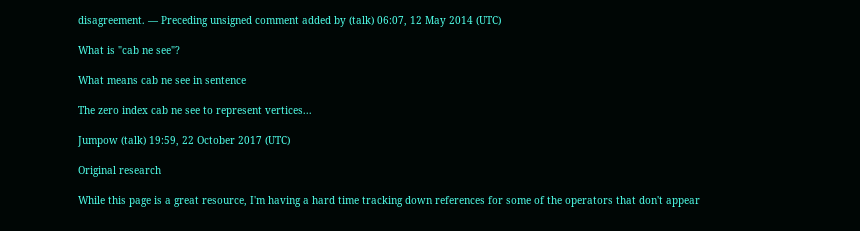disagreement. — Preceding unsigned comment added by (talk) 06:07, 12 May 2014 (UTC)

What is "cab ne see"?

What means cab ne see in sentence

The zero index cab ne see to represent vertices...

Jumpow (talk) 19:59, 22 October 2017 (UTC)

Original research

While this page is a great resource, I'm having a hard time tracking down references for some of the operators that don't appear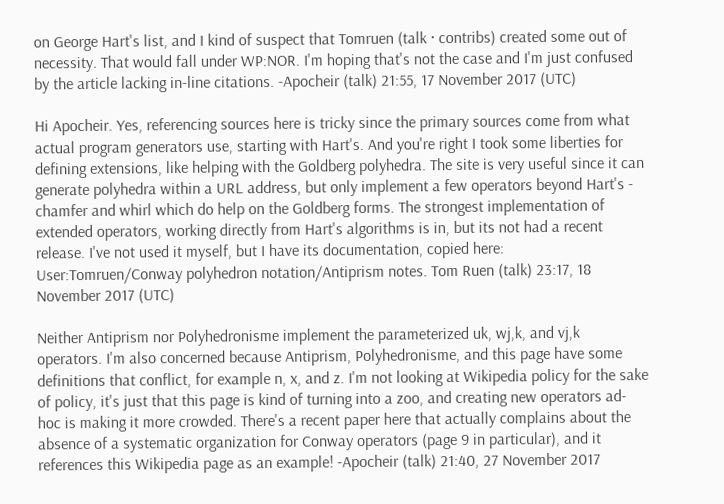on George Hart's list, and I kind of suspect that Tomruen (talk · contribs) created some out of necessity. That would fall under WP:NOR. I'm hoping that's not the case and I'm just confused by the article lacking in-line citations. -Apocheir (talk) 21:55, 17 November 2017 (UTC)

Hi Apocheir. Yes, referencing sources here is tricky since the primary sources come from what actual program generators use, starting with Hart's. And you're right I took some liberties for defining extensions, like helping with the Goldberg polyhedra. The site is very useful since it can generate polyhedra within a URL address, but only implement a few operators beyond Hart's - chamfer and whirl which do help on the Goldberg forms. The strongest implementation of extended operators, working directly from Hart's algorithms is in, but its not had a recent release. I've not used it myself, but I have its documentation, copied here: User:Tomruen/Conway polyhedron notation/Antiprism notes. Tom Ruen (talk) 23:17, 18 November 2017 (UTC)

Neither Antiprism nor Polyhedronisme implement the parameterized uk, wj,k, and vj,k operators. I'm also concerned because Antiprism, Polyhedronisme, and this page have some definitions that conflict, for example n, x, and z. I'm not looking at Wikipedia policy for the sake of policy, it's just that this page is kind of turning into a zoo, and creating new operators ad-hoc is making it more crowded. There's a recent paper here that actually complains about the absence of a systematic organization for Conway operators (page 9 in particular), and it references this Wikipedia page as an example! -Apocheir (talk) 21:40, 27 November 2017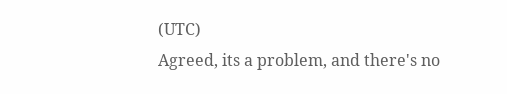(UTC)
Agreed, its a problem, and there's no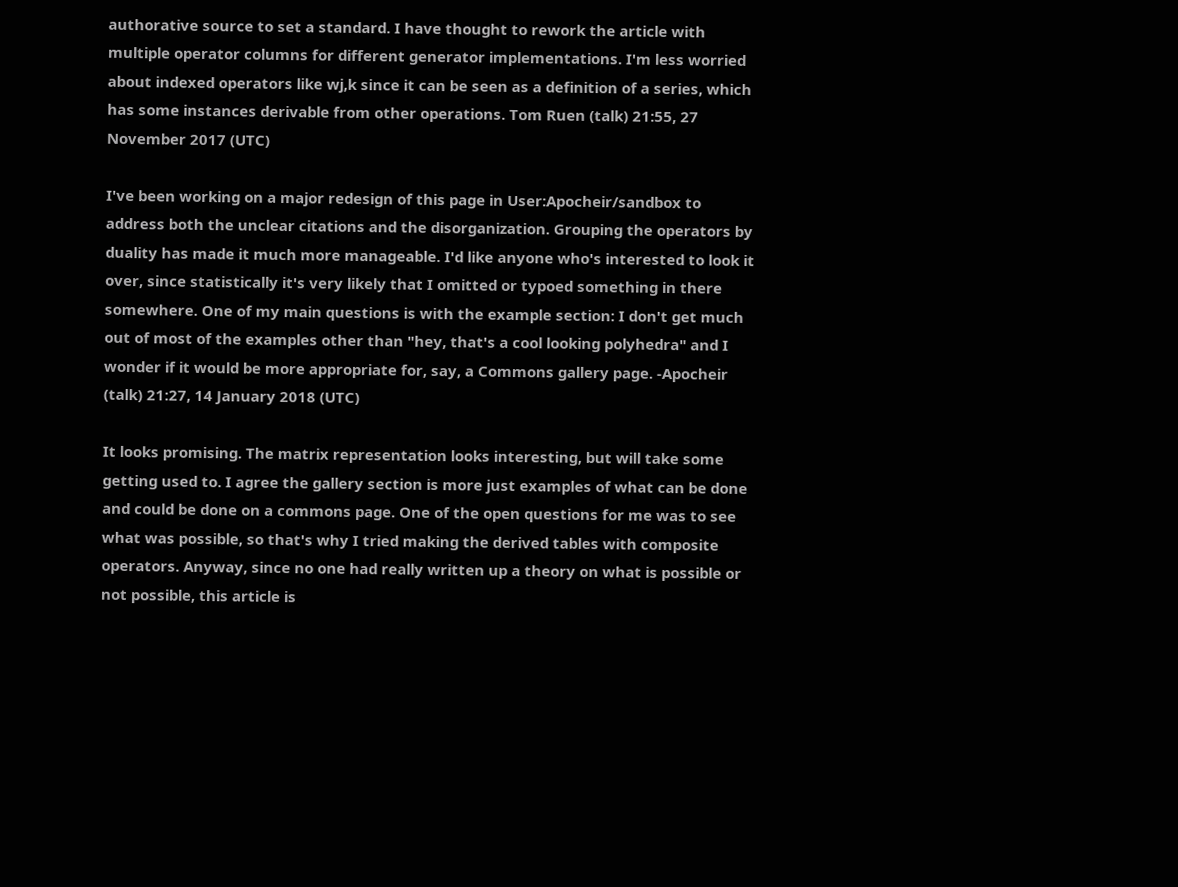authorative source to set a standard. I have thought to rework the article with multiple operator columns for different generator implementations. I'm less worried about indexed operators like wj,k since it can be seen as a definition of a series, which has some instances derivable from other operations. Tom Ruen (talk) 21:55, 27 November 2017 (UTC)

I've been working on a major redesign of this page in User:Apocheir/sandbox to address both the unclear citations and the disorganization. Grouping the operators by duality has made it much more manageable. I'd like anyone who's interested to look it over, since statistically it's very likely that I omitted or typoed something in there somewhere. One of my main questions is with the example section: I don't get much out of most of the examples other than "hey, that's a cool looking polyhedra" and I wonder if it would be more appropriate for, say, a Commons gallery page. -Apocheir (talk) 21:27, 14 January 2018 (UTC)

It looks promising. The matrix representation looks interesting, but will take some getting used to. I agree the gallery section is more just examples of what can be done and could be done on a commons page. One of the open questions for me was to see what was possible, so that's why I tried making the derived tables with composite operators. Anyway, since no one had really written up a theory on what is possible or not possible, this article is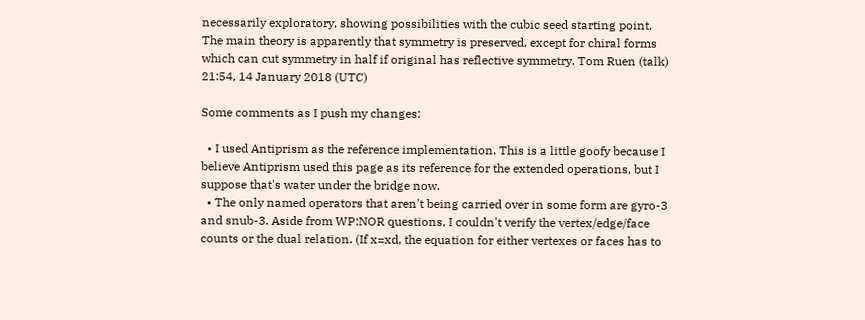necessarily exploratory, showing possibilities with the cubic seed starting point. The main theory is apparently that symmetry is preserved, except for chiral forms which can cut symmetry in half if original has reflective symmetry. Tom Ruen (talk) 21:54, 14 January 2018 (UTC)

Some comments as I push my changes:

  • I used Antiprism as the reference implementation. This is a little goofy because I believe Antiprism used this page as its reference for the extended operations, but I suppose that's water under the bridge now.
  • The only named operators that aren't being carried over in some form are gyro-3 and snub-3. Aside from WP:NOR questions, I couldn't verify the vertex/edge/face counts or the dual relation. (If x=xd, the equation for either vertexes or faces has to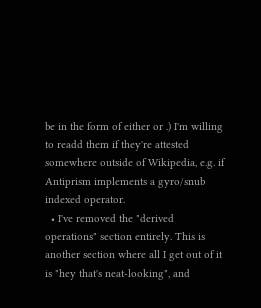be in the form of either or .) I'm willing to readd them if they're attested somewhere outside of Wikipedia, e.g. if Antiprism implements a gyro/snub indexed operator.
  • I've removed the "derived operations" section entirely. This is another section where all I get out of it is "hey that's neat-looking", and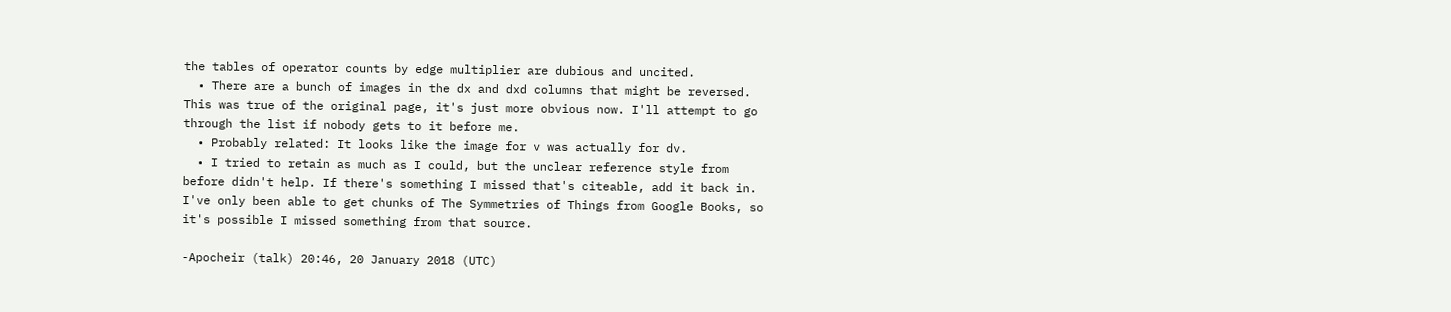the tables of operator counts by edge multiplier are dubious and uncited.
  • There are a bunch of images in the dx and dxd columns that might be reversed. This was true of the original page, it's just more obvious now. I'll attempt to go through the list if nobody gets to it before me.
  • Probably related: It looks like the image for v was actually for dv.
  • I tried to retain as much as I could, but the unclear reference style from before didn't help. If there's something I missed that's citeable, add it back in. I've only been able to get chunks of The Symmetries of Things from Google Books, so it's possible I missed something from that source.

-Apocheir (talk) 20:46, 20 January 2018 (UTC)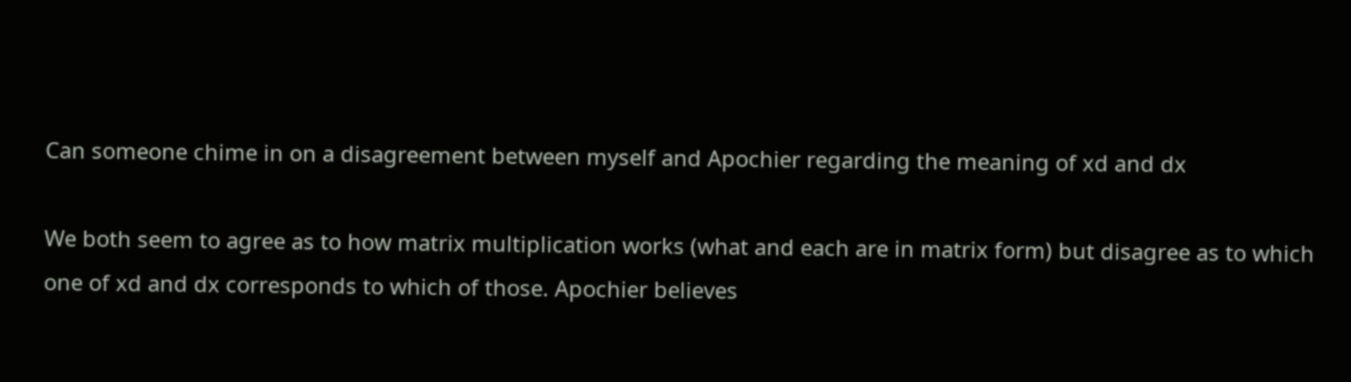Can someone chime in on a disagreement between myself and Apochier regarding the meaning of xd and dx

We both seem to agree as to how matrix multiplication works (what and each are in matrix form) but disagree as to which one of xd and dx corresponds to which of those. Apochier believes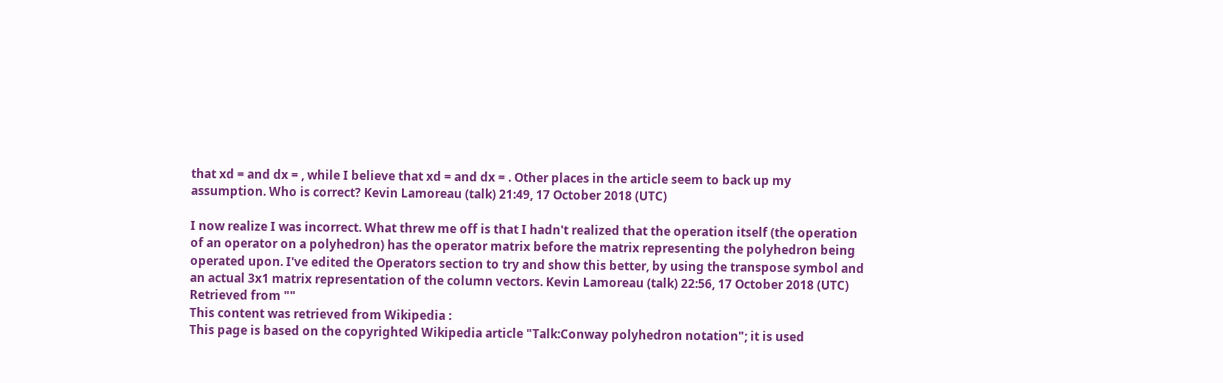that xd = and dx = , while I believe that xd = and dx = . Other places in the article seem to back up my assumption. Who is correct? Kevin Lamoreau (talk) 21:49, 17 October 2018 (UTC)

I now realize I was incorrect. What threw me off is that I hadn't realized that the operation itself (the operation of an operator on a polyhedron) has the operator matrix before the matrix representing the polyhedron being operated upon. I've edited the Operators section to try and show this better, by using the transpose symbol and an actual 3x1 matrix representation of the column vectors. Kevin Lamoreau (talk) 22:56, 17 October 2018 (UTC)
Retrieved from ""
This content was retrieved from Wikipedia :
This page is based on the copyrighted Wikipedia article "Talk:Conway polyhedron notation"; it is used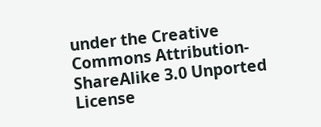under the Creative Commons Attribution-ShareAlike 3.0 Unported License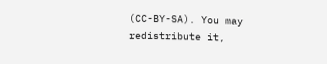(CC-BY-SA). You may redistribute it,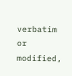verbatim or modified,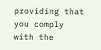providing that you comply with the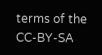terms of the CC-BY-SA